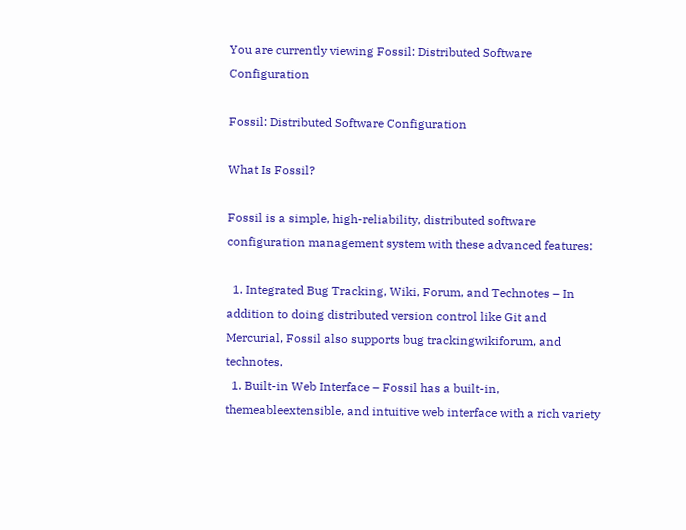You are currently viewing Fossil: Distributed Software Configuration

Fossil: Distributed Software Configuration

What Is Fossil?

Fossil is a simple, high-reliability, distributed software configuration management system with these advanced features:

  1. Integrated Bug Tracking, Wiki, Forum, and Technotes – In addition to doing distributed version control like Git and Mercurial, Fossil also supports bug trackingwikiforum, and technotes.
  1. Built-in Web Interface – Fossil has a built-in, themeableextensible, and intuitive web interface with a rich variety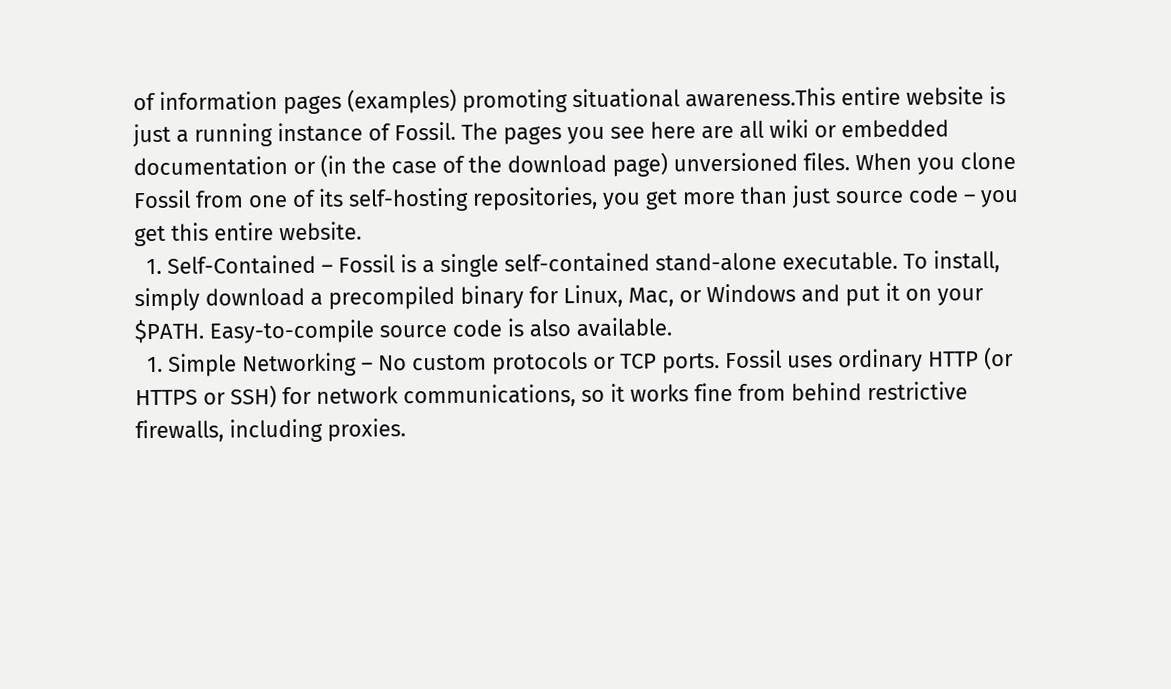of information pages (examples) promoting situational awareness.This entire website is just a running instance of Fossil. The pages you see here are all wiki or embedded documentation or (in the case of the download page) unversioned files. When you clone Fossil from one of its self-hosting repositories, you get more than just source code – you get this entire website.
  1. Self-Contained – Fossil is a single self-contained stand-alone executable. To install, simply download a precompiled binary for Linux, Mac, or Windows and put it on your $PATH. Easy-to-compile source code is also available.
  1. Simple Networking – No custom protocols or TCP ports. Fossil uses ordinary HTTP (or HTTPS or SSH) for network communications, so it works fine from behind restrictive firewalls, including proxies.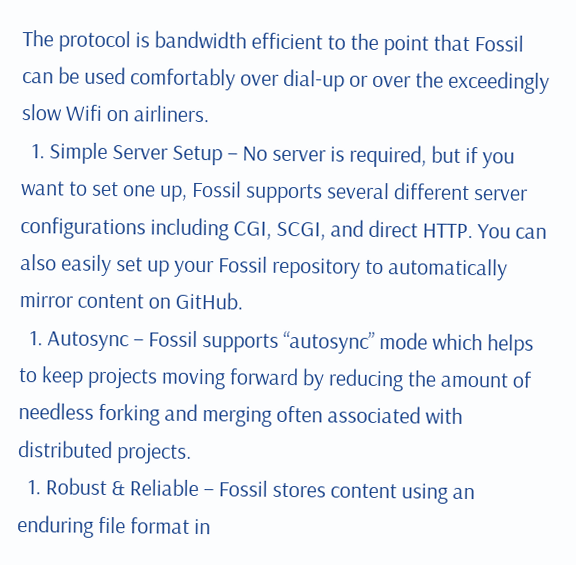The protocol is bandwidth efficient to the point that Fossil can be used comfortably over dial-up or over the exceedingly slow Wifi on airliners.
  1. Simple Server Setup – No server is required, but if you want to set one up, Fossil supports several different server configurations including CGI, SCGI, and direct HTTP. You can also easily set up your Fossil repository to automatically mirror content on GitHub.
  1. Autosync – Fossil supports “autosync” mode which helps to keep projects moving forward by reducing the amount of needless forking and merging often associated with distributed projects.
  1. Robust & Reliable – Fossil stores content using an enduring file format in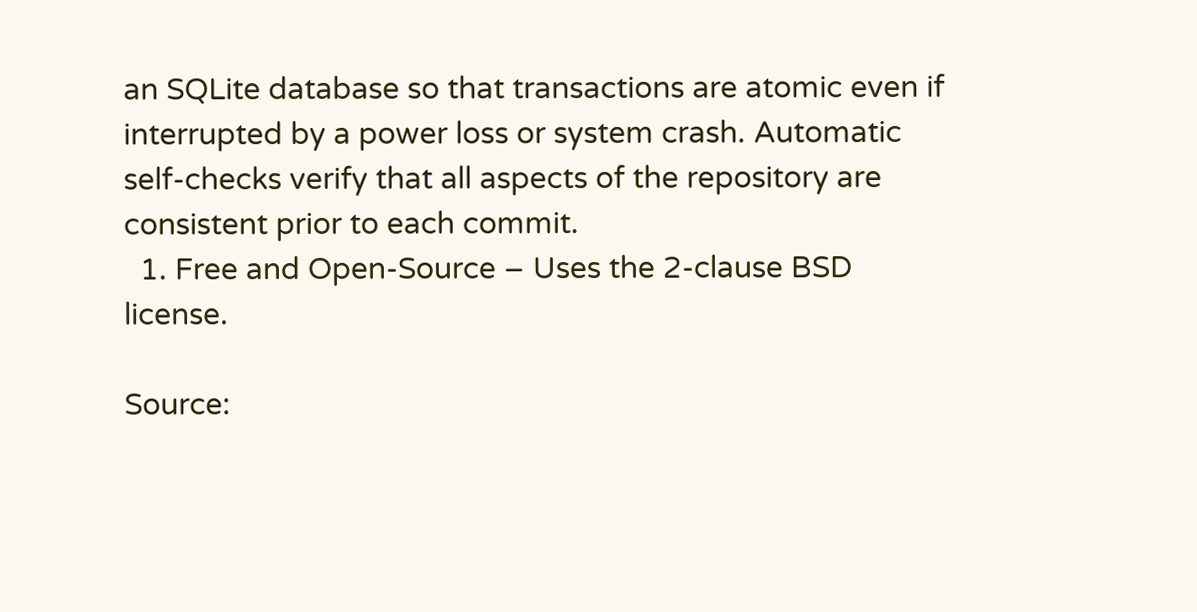an SQLite database so that transactions are atomic even if interrupted by a power loss or system crash. Automatic self-checks verify that all aspects of the repository are consistent prior to each commit.
  1. Free and Open-Source – Uses the 2-clause BSD license.

Source: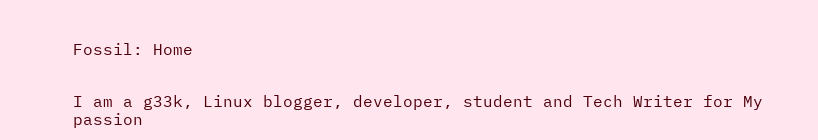Fossil: Home


I am a g33k, Linux blogger, developer, student and Tech Writer for My passion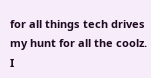for all things tech drives my hunt for all the coolz. I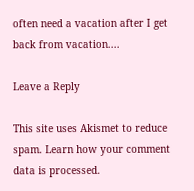often need a vacation after I get back from vacation....

Leave a Reply

This site uses Akismet to reduce spam. Learn how your comment data is processed.